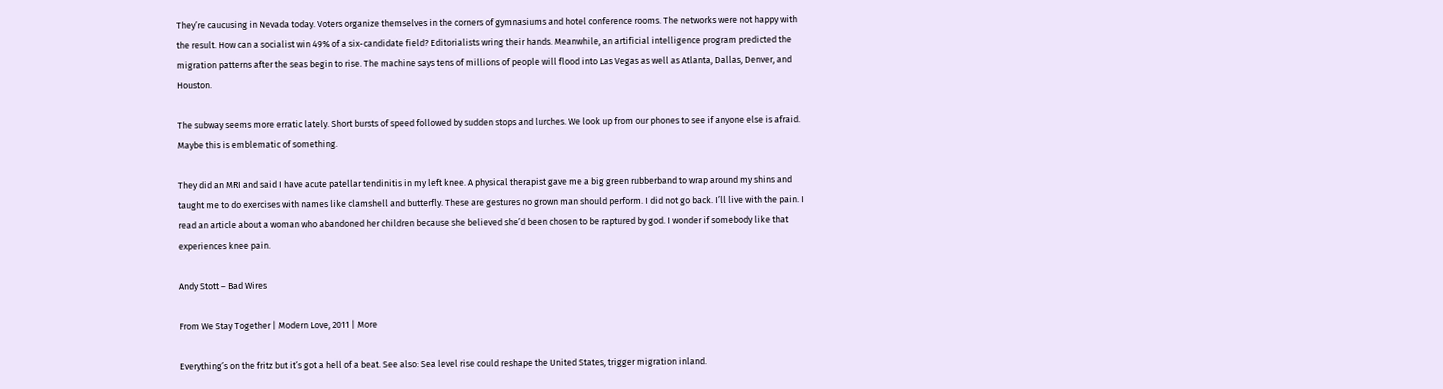They’re caucusing in Nevada today. Voters organize themselves in the corners of gymnasiums and hotel conference rooms. The networks were not happy with the result. How can a socialist win 49% of a six-candidate field? Editorialists wring their hands. Meanwhile, an artificial intelligence program predicted the migration patterns after the seas begin to rise. The machine says tens of millions of people will flood into Las Vegas as well as Atlanta, Dallas, Denver, and Houston.

The subway seems more erratic lately. Short bursts of speed followed by sudden stops and lurches. We look up from our phones to see if anyone else is afraid. Maybe this is emblematic of something.

They did an MRI and said I have acute patellar tendinitis in my left knee. A physical therapist gave me a big green rubberband to wrap around my shins and taught me to do exercises with names like clamshell and butterfly. These are gestures no grown man should perform. I did not go back. I’ll live with the pain. I read an article about a woman who abandoned her children because she believed she’d been chosen to be raptured by god. I wonder if somebody like that experiences knee pain.

Andy Stott – Bad Wires

From We Stay Together | Modern Love, 2011 | More

Everything’s on the fritz but it’s got a hell of a beat. See also: Sea level rise could reshape the United States, trigger migration inland.